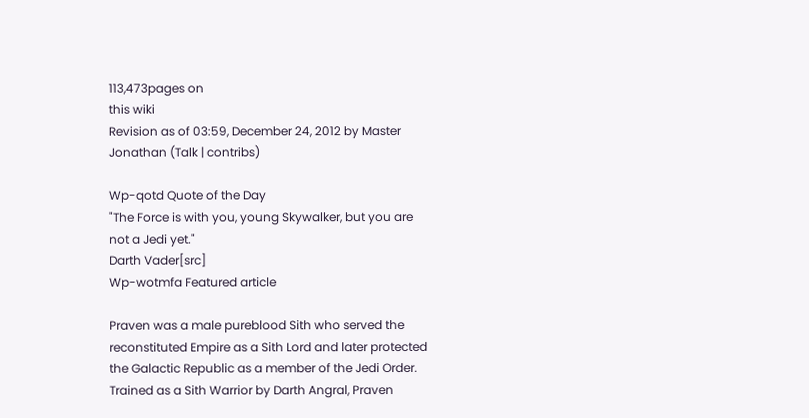113,473pages on
this wiki
Revision as of 03:59, December 24, 2012 by Master Jonathan (Talk | contribs)

Wp-qotd Quote of the Day
"The Force is with you, young Skywalker, but you are not a Jedi yet."
Darth Vader[src]
Wp-wotmfa Featured article

Praven was a male pureblood Sith who served the reconstituted Empire as a Sith Lord and later protected the Galactic Republic as a member of the Jedi Order. Trained as a Sith Warrior by Darth Angral, Praven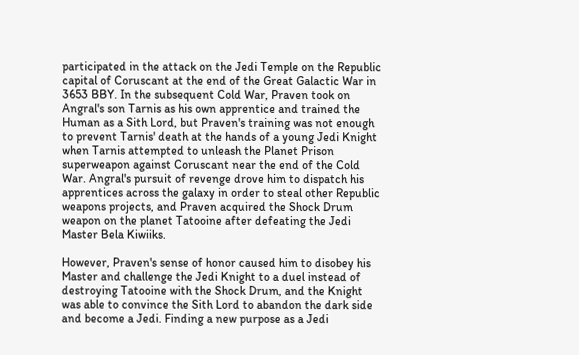participated in the attack on the Jedi Temple on the Republic capital of Coruscant at the end of the Great Galactic War in 3653 BBY. In the subsequent Cold War, Praven took on Angral's son Tarnis as his own apprentice and trained the Human as a Sith Lord, but Praven's training was not enough to prevent Tarnis' death at the hands of a young Jedi Knight when Tarnis attempted to unleash the Planet Prison superweapon against Coruscant near the end of the Cold War. Angral's pursuit of revenge drove him to dispatch his apprentices across the galaxy in order to steal other Republic weapons projects, and Praven acquired the Shock Drum weapon on the planet Tatooine after defeating the Jedi Master Bela Kiwiiks.

However, Praven's sense of honor caused him to disobey his Master and challenge the Jedi Knight to a duel instead of destroying Tatooine with the Shock Drum, and the Knight was able to convince the Sith Lord to abandon the dark side and become a Jedi. Finding a new purpose as a Jedi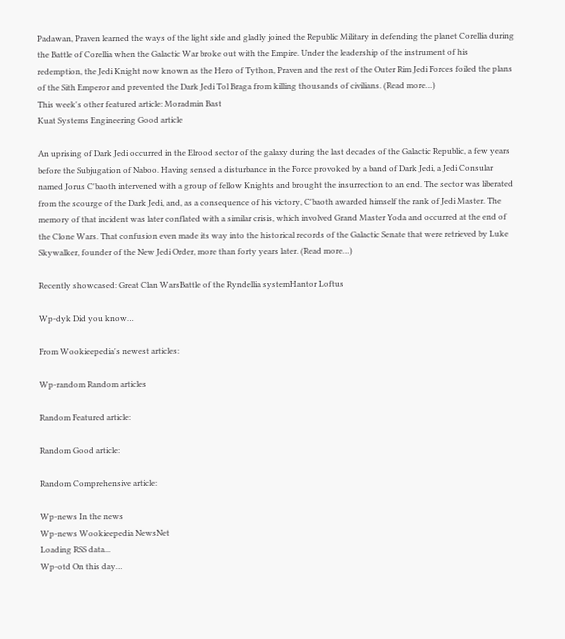Padawan, Praven learned the ways of the light side and gladly joined the Republic Military in defending the planet Corellia during the Battle of Corellia when the Galactic War broke out with the Empire. Under the leadership of the instrument of his redemption, the Jedi Knight now known as the Hero of Tython, Praven and the rest of the Outer Rim Jedi Forces foiled the plans of the Sith Emperor and prevented the Dark Jedi Tol Braga from killing thousands of civilians. (Read more…)
This week's other featured article: Moradmin Bast
Kuat Systems Engineering Good article

An uprising of Dark Jedi occurred in the Elrood sector of the galaxy during the last decades of the Galactic Republic, a few years before the Subjugation of Naboo. Having sensed a disturbance in the Force provoked by a band of Dark Jedi, a Jedi Consular named Jorus C'baoth intervened with a group of fellow Knights and brought the insurrection to an end. The sector was liberated from the scourge of the Dark Jedi, and, as a consequence of his victory, C'baoth awarded himself the rank of Jedi Master. The memory of that incident was later conflated with a similar crisis, which involved Grand Master Yoda and occurred at the end of the Clone Wars. That confusion even made its way into the historical records of the Galactic Senate that were retrieved by Luke Skywalker, founder of the New Jedi Order, more than forty years later. (Read more…)

Recently showcased: Great Clan WarsBattle of the Ryndellia systemHantor Loftus

Wp-dyk Did you know…

From Wookieepedia's newest articles:

Wp-random Random articles

Random Featured article:

Random Good article:

Random Comprehensive article:

Wp-news In the news
Wp-news Wookieepedia NewsNet
Loading RSS data...
Wp-otd On this day…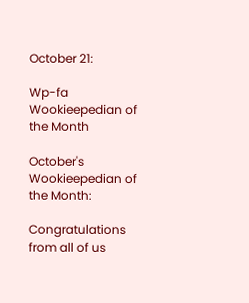October 21:

Wp-fa Wookieepedian of the Month

October's Wookieepedian of the Month:

Congratulations from all of us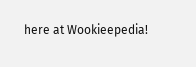here at Wookieepedia!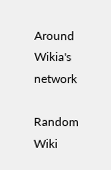Around Wikia's network

Random Wiki